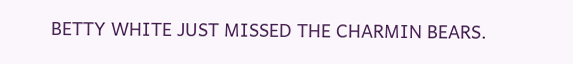BETTY WHITE JUST MISSED THE CHARMIN BEARS.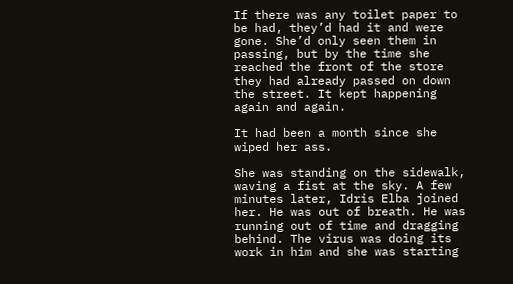If there was any toilet paper to be had, they’d had it and were gone. She’d only seen them in passing, but by the time she reached the front of the store they had already passed on down the street. It kept happening again and again.

It had been a month since she wiped her ass.

She was standing on the sidewalk, waving a fist at the sky. A few minutes later, Idris Elba joined her. He was out of breath. He was running out of time and dragging behind. The virus was doing its work in him and she was starting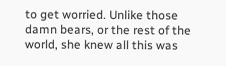to get worried. Unlike those damn bears, or the rest of the world, she knew all this was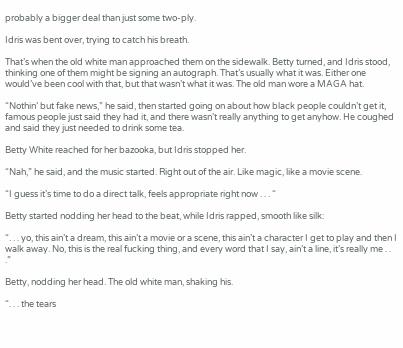probably a bigger deal than just some two-ply.

Idris was bent over, trying to catch his breath.

That’s when the old white man approached them on the sidewalk. Betty turned, and Idris stood, thinking one of them might be signing an autograph. That’s usually what it was. Either one would’ve been cool with that, but that wasn’t what it was. The old man wore a MAGA hat.

“Nothin’ but fake news,” he said, then started going on about how black people couldn’t get it, famous people just said they had it, and there wasn’t really anything to get anyhow. He coughed and said they just needed to drink some tea.

Betty White reached for her bazooka, but Idris stopped her.

“Nah,” he said, and the music started. Right out of the air. Like magic, like a movie scene.

“I guess it’s time to do a direct talk, feels appropriate right now . . . “

Betty started nodding her head to the beat, while Idris rapped, smooth like silk:

“. . . yo, this ain’t a dream, this ain’t a movie or a scene, this ain’t a character I get to play and then I walk away. No, this is the real fucking thing, and every word that I say, ain’t a line, it’s really me . . .”

Betty, nodding her head. The old white man, shaking his.

“. . . the tears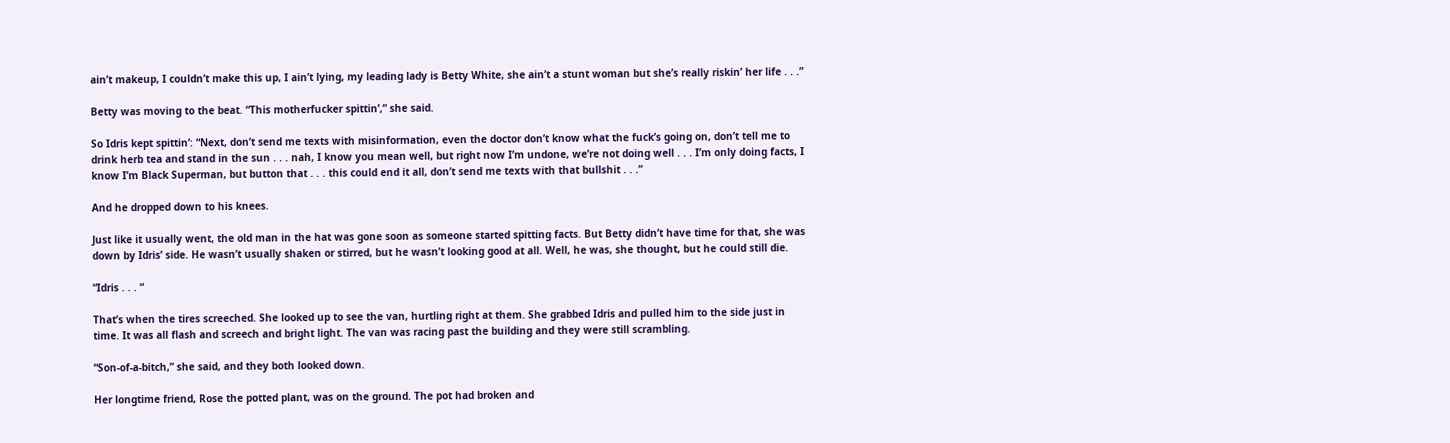ain’t makeup, I couldn’t make this up, I ain’t lying, my leading lady is Betty White, she ain’t a stunt woman but she’s really riskin’ her life . . .”

Betty was moving to the beat. “This motherfucker spittin’,” she said.

So Idris kept spittin’: “Next, don’t send me texts with misinformation, even the doctor don’t know what the fuck’s going on, don’t tell me to drink herb tea and stand in the sun . . . nah, I know you mean well, but right now I’m undone, we’re not doing well . . . I’m only doing facts, I know I’m Black Superman, but button that . . . this could end it all, don’t send me texts with that bullshit . . .”

And he dropped down to his knees.

Just like it usually went, the old man in the hat was gone soon as someone started spitting facts. But Betty didn’t have time for that, she was down by Idris’ side. He wasn’t usually shaken or stirred, but he wasn’t looking good at all. Well, he was, she thought, but he could still die.

“Idris . . . “

That’s when the tires screeched. She looked up to see the van, hurtling right at them. She grabbed Idris and pulled him to the side just in time. It was all flash and screech and bright light. The van was racing past the building and they were still scrambling.

“Son-of-a-bitch,” she said, and they both looked down.

Her longtime friend, Rose the potted plant, was on the ground. The pot had broken and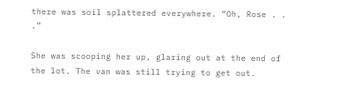there was soil splattered everywhere. “Oh, Rose . . .”

She was scooping her up, glaring out at the end of the lot. The van was still trying to get out.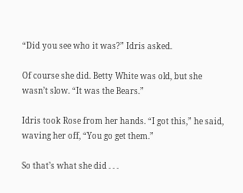“Did you see who it was?” Idris asked.

Of course she did. Betty White was old, but she wasn’t slow. “It was the Bears.”

Idris took Rose from her hands. “I got this,” he said, waving her off, “You go get them.”

So that’s what she did . . .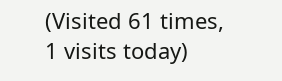(Visited 61 times, 1 visits today)